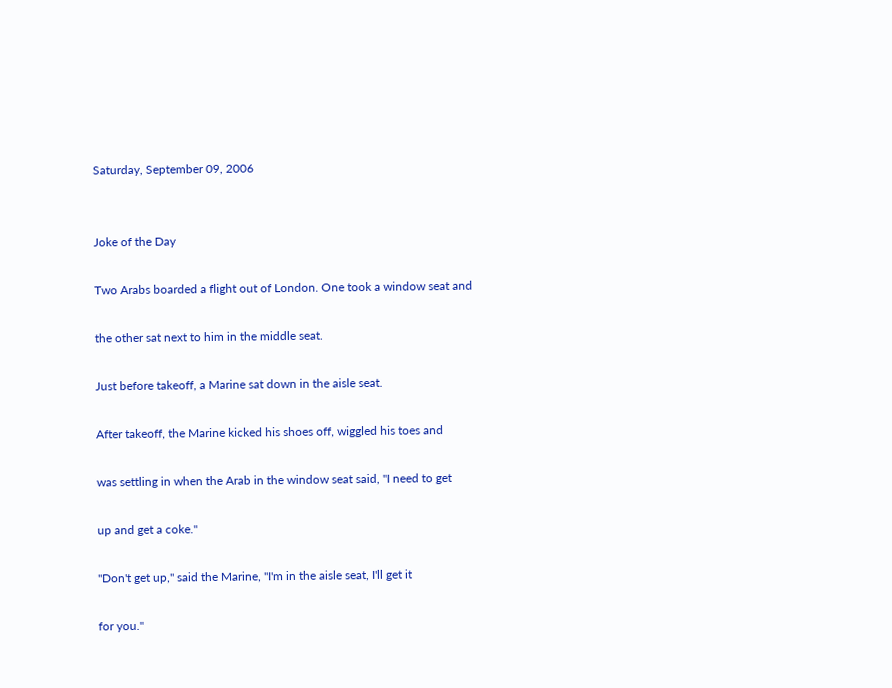Saturday, September 09, 2006


Joke of the Day

Two Arabs boarded a flight out of London. One took a window seat and

the other sat next to him in the middle seat.

Just before takeoff, a Marine sat down in the aisle seat.

After takeoff, the Marine kicked his shoes off, wiggled his toes and

was settling in when the Arab in the window seat said, "I need to get

up and get a coke."

"Don't get up," said the Marine, "I'm in the aisle seat, I'll get it

for you."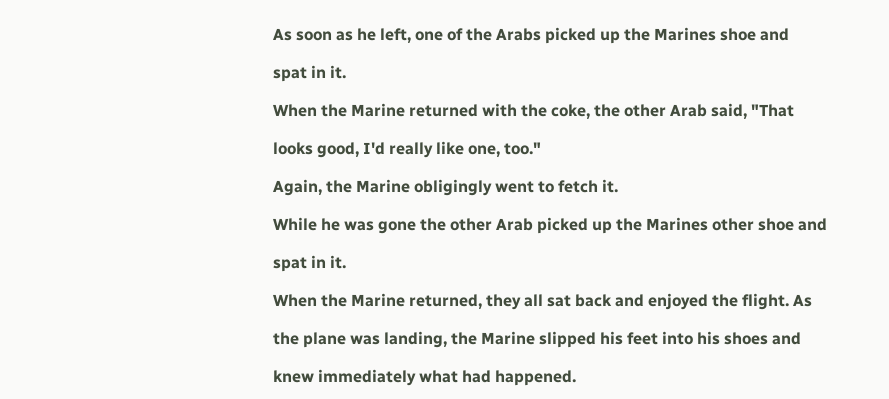As soon as he left, one of the Arabs picked up the Marines shoe and

spat in it.

When the Marine returned with the coke, the other Arab said, "That

looks good, I'd really like one, too."

Again, the Marine obligingly went to fetch it.

While he was gone the other Arab picked up the Marines other shoe and

spat in it.

When the Marine returned, they all sat back and enjoyed the flight. As

the plane was landing, the Marine slipped his feet into his shoes and

knew immediately what had happened.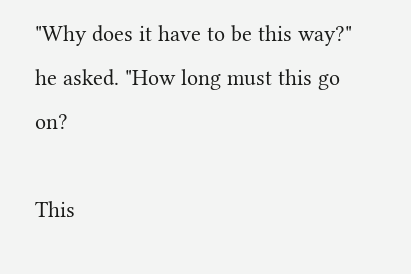"Why does it have to be this way?" he asked. "How long must this go on?

This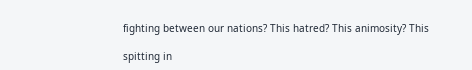fighting between our nations? This hatred? This animosity? This

spitting in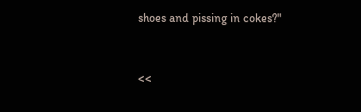shoes and pissing in cokes?"



<<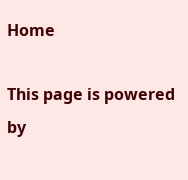Home

This page is powered by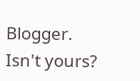Blogger. Isn't yours?